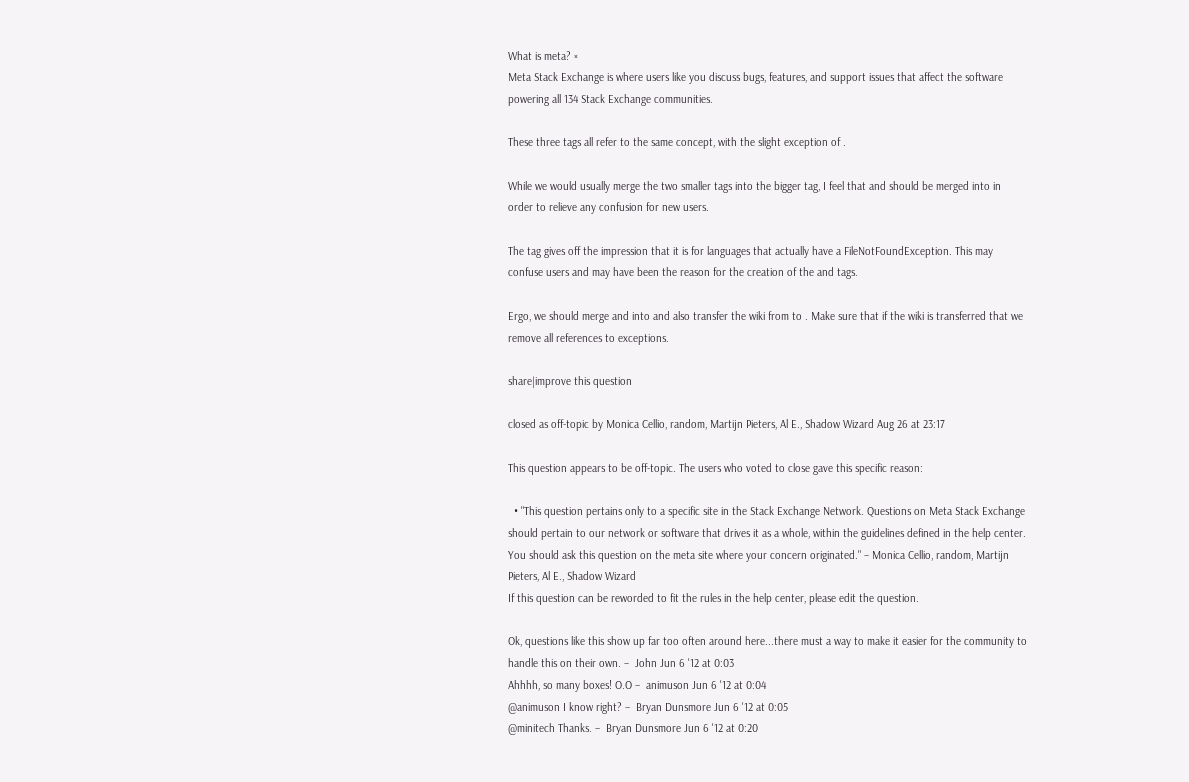What is meta? ×
Meta Stack Exchange is where users like you discuss bugs, features, and support issues that affect the software powering all 134 Stack Exchange communities.

These three tags all refer to the same concept, with the slight exception of .

While we would usually merge the two smaller tags into the bigger tag, I feel that and should be merged into in order to relieve any confusion for new users.

The tag gives off the impression that it is for languages that actually have a FileNotFoundException. This may confuse users and may have been the reason for the creation of the and tags.

Ergo, we should merge and into and also transfer the wiki from to . Make sure that if the wiki is transferred that we remove all references to exceptions.

share|improve this question

closed as off-topic by Monica Cellio, random, Martijn Pieters, Al E., Shadow Wizard Aug 26 at 23:17

This question appears to be off-topic. The users who voted to close gave this specific reason:

  • "This question pertains only to a specific site in the Stack Exchange Network. Questions on Meta Stack Exchange should pertain to our network or software that drives it as a whole, within the guidelines defined in the help center. You should ask this question on the meta site where your concern originated." – Monica Cellio, random, Martijn Pieters, Al E., Shadow Wizard
If this question can be reworded to fit the rules in the help center, please edit the question.

Ok, questions like this show up far too often around here...there must a way to make it easier for the community to handle this on their own. –  John Jun 6 '12 at 0:03
Ahhhh, so many boxes! O.O –  animuson Jun 6 '12 at 0:04
@animuson I know right? –  Bryan Dunsmore Jun 6 '12 at 0:05
@minitech Thanks. –  Bryan Dunsmore Jun 6 '12 at 0:20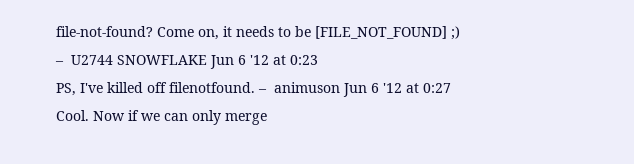file-not-found? Come on, it needs to be [FILE_NOT_FOUND] ;) –  U2744 SNOWFLAKE Jun 6 '12 at 0:23
PS, I've killed off filenotfound. –  animuson Jun 6 '12 at 0:27
Cool. Now if we can only merge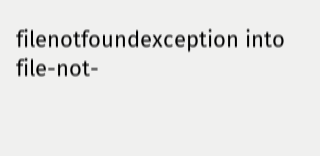filenotfoundexception into file-not-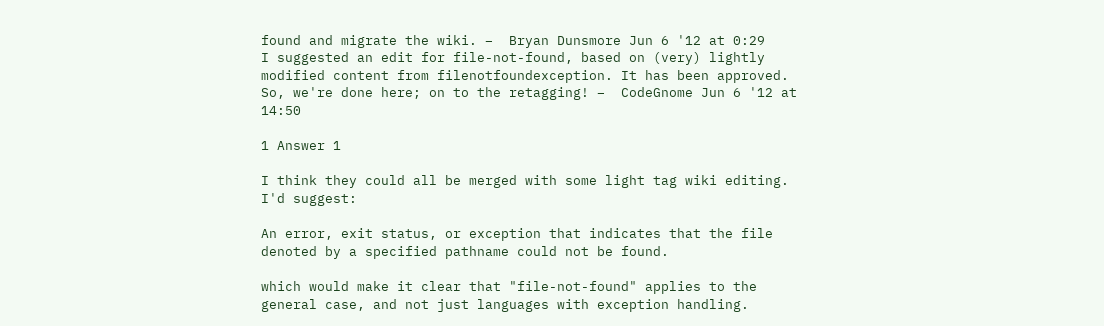found and migrate the wiki. –  Bryan Dunsmore Jun 6 '12 at 0:29
I suggested an edit for file-not-found, based on (very) lightly modified content from filenotfoundexception. It has been approved. So, we're done here; on to the retagging! –  CodeGnome Jun 6 '12 at 14:50

1 Answer 1

I think they could all be merged with some light tag wiki editing. I'd suggest:

An error, exit status, or exception that indicates that the file denoted by a specified pathname could not be found.

which would make it clear that "file-not-found" applies to the general case, and not just languages with exception handling.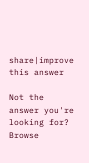share|improve this answer

Not the answer you're looking for? Browse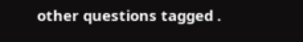other questions tagged .